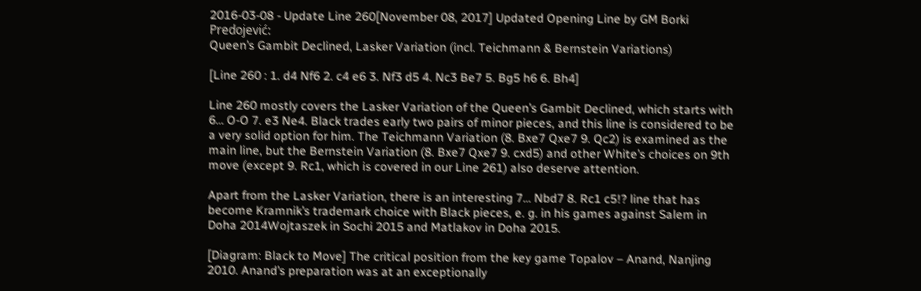2016-03-08 - Update Line 260[November 08, 2017] Updated Opening Line by GM Borki Predojević:
Queen’s Gambit Declined, Lasker Variation (incl. Teichmann & Bernstein Variations)

[Line 260 : 1. d4 Nf6 2. c4 e6 3. Nf3 d5 4. Nc3 Be7 5. Bg5 h6 6. Bh4]

Line 260 mostly covers the Lasker Variation of the Queen’s Gambit Declined, which starts with 6… O-O 7. e3 Ne4. Black trades early two pairs of minor pieces, and this line is considered to be a very solid option for him. The Teichmann Variation (8. Bxe7 Qxe7 9. Qc2) is examined as the main line, but the Bernstein Variation (8. Bxe7 Qxe7 9. cxd5) and other White’s choices on 9th move (except 9. Rc1, which is covered in our Line 261) also deserve attention.

Apart from the Lasker Variation, there is an interesting 7… Nbd7 8. Rc1 c5!? line that has become Kramnik’s trademark choice with Black pieces, e. g. in his games against Salem in Doha 2014Wojtaszek in Sochi 2015 and Matlakov in Doha 2015.

[Diagram: Black to Move] The critical position from the key game Topalov – Anand, Nanjing 2010. Anand’s preparation was at an exceptionally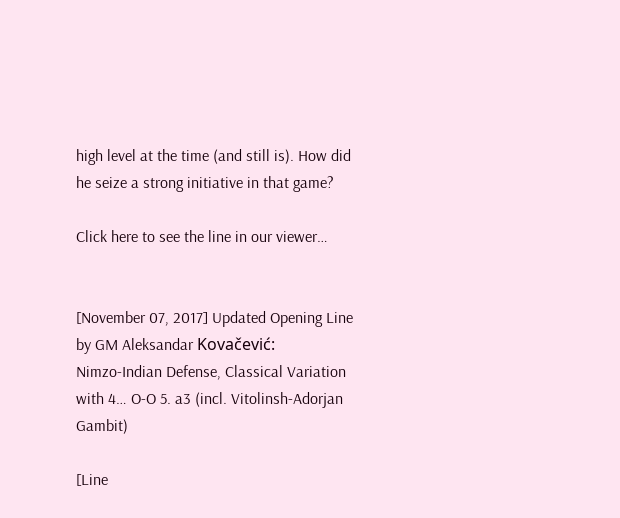high level at the time (and still is). How did he seize a strong initiative in that game?

Click here to see the line in our viewer…


[November 07, 2017] Updated Opening Line by GM Aleksandar Kovačević:
Nimzo-Indian Defense, Classical Variation with 4… O-O 5. a3 (incl. Vitolinsh-Adorjan Gambit)

[Line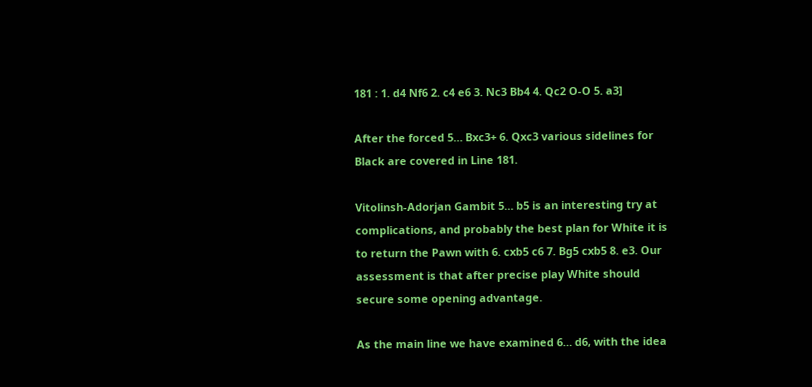181 : 1. d4 Nf6 2. c4 e6 3. Nc3 Bb4 4. Qc2 O-O 5. a3]

After the forced 5… Bxc3+ 6. Qxc3 various sidelines for Black are covered in Line 181.

Vitolinsh-Adorjan Gambit 5… b5 is an interesting try at complications, and probably the best plan for White it is to return the Pawn with 6. cxb5 c6 7. Bg5 cxb5 8. e3. Our assessment is that after precise play White should secure some opening advantage.

As the main line we have examined 6… d6, with the idea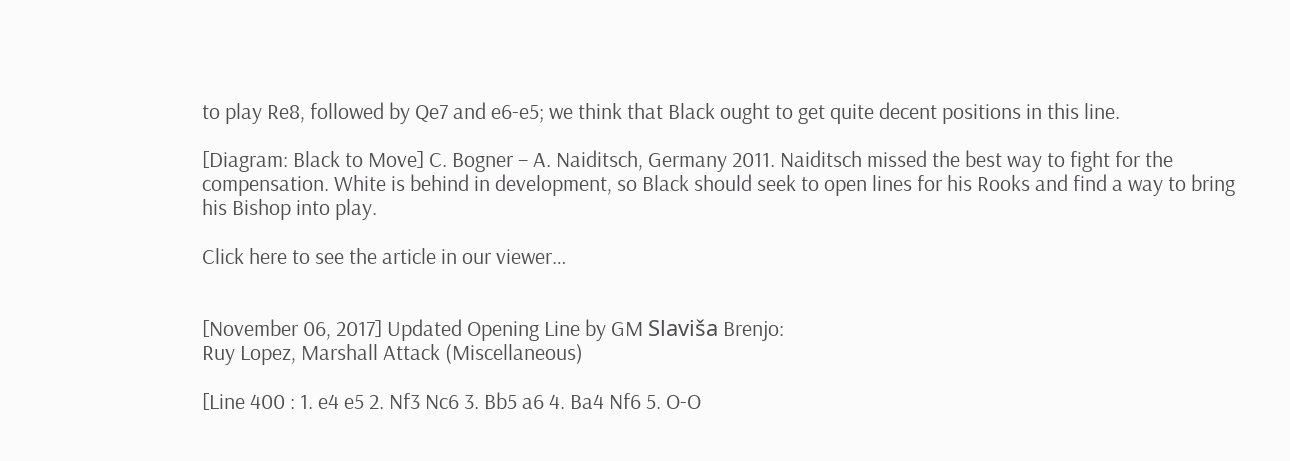to play Re8, followed by Qe7 and e6-e5; we think that Black ought to get quite decent positions in this line.

[Diagram: Black to Move] C. Bogner – A. Naiditsch, Germany 2011. Naiditsch missed the best way to fight for the compensation. White is behind in development, so Black should seek to open lines for his Rooks and find a way to bring his Bishop into play.

Click here to see the article in our viewer…


[November 06, 2017] Updated Opening Line by GM Slaviša Brenjo:
Ruy Lopez, Marshall Attack (Miscellaneous)

[Line 400 : 1. e4 e5 2. Nf3 Nc6 3. Bb5 a6 4. Ba4 Nf6 5. O-O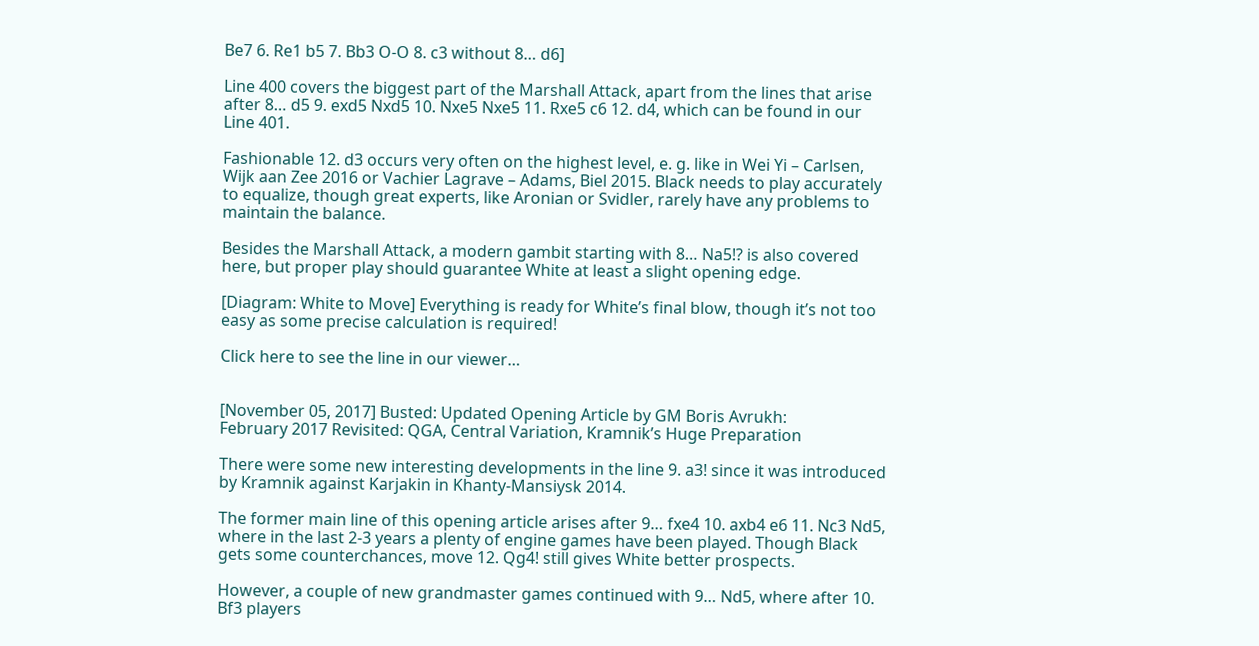Be7 6. Re1 b5 7. Bb3 O-O 8. c3 without 8… d6]

Line 400 covers the biggest part of the Marshall Attack, apart from the lines that arise after 8… d5 9. exd5 Nxd5 10. Nxe5 Nxe5 11. Rxe5 c6 12. d4, which can be found in our Line 401.

Fashionable 12. d3 occurs very often on the highest level, e. g. like in Wei Yi – Carlsen, Wijk aan Zee 2016 or Vachier Lagrave – Adams, Biel 2015. Black needs to play accurately to equalize, though great experts, like Aronian or Svidler, rarely have any problems to maintain the balance.

Besides the Marshall Attack, a modern gambit starting with 8… Na5!? is also covered here, but proper play should guarantee White at least a slight opening edge.

[Diagram: White to Move] Everything is ready for White’s final blow, though it’s not too easy as some precise calculation is required!

Click here to see the line in our viewer…


[November 05, 2017] Busted: Updated Opening Article by GM Boris Avrukh:
February 2017 Revisited: QGA, Central Variation, Kramnik’s Huge Preparation

There were some new interesting developments in the line 9. a3! since it was introduced by Kramnik against Karjakin in Khanty-Mansiysk 2014.

The former main line of this opening article arises after 9… fxe4 10. axb4 e6 11. Nc3 Nd5, where in the last 2-3 years a plenty of engine games have been played. Though Black gets some counterchances, move 12. Qg4! still gives White better prospects.

However, a couple of new grandmaster games continued with 9… Nd5, where after 10. Bf3 players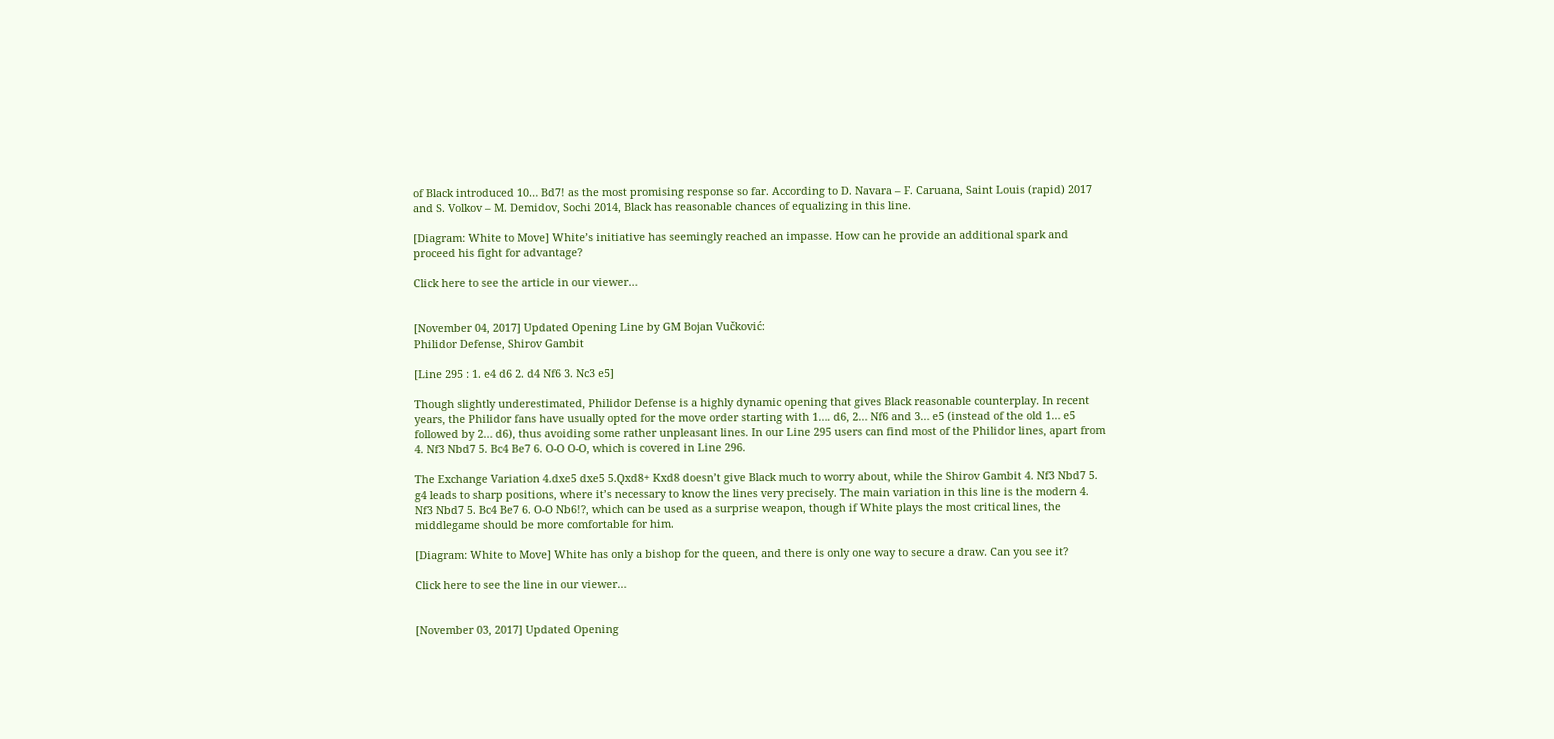of Black introduced 10… Bd7! as the most promising response so far. According to D. Navara – F. Caruana, Saint Louis (rapid) 2017 and S. Volkov – M. Demidov, Sochi 2014, Black has reasonable chances of equalizing in this line.

[Diagram: White to Move] White’s initiative has seemingly reached an impasse. How can he provide an additional spark and proceed his fight for advantage?

Click here to see the article in our viewer…


[November 04, 2017] Updated Opening Line by GM Bojan Vučković:
Philidor Defense, Shirov Gambit

[Line 295 : 1. e4 d6 2. d4 Nf6 3. Nc3 e5]

Though slightly underestimated, Philidor Defense is a highly dynamic opening that gives Black reasonable counterplay. In recent years, the Philidor fans have usually opted for the move order starting with 1…. d6, 2… Nf6 and 3… e5 (instead of the old 1… e5 followed by 2… d6), thus avoiding some rather unpleasant lines. In our Line 295 users can find most of the Philidor lines, apart from 4. Nf3 Nbd7 5. Bc4 Be7 6. O-O O-O, which is covered in Line 296.

The Exchange Variation 4.dxe5 dxe5 5.Qxd8+ Kxd8 doesn’t give Black much to worry about, while the Shirov Gambit 4. Nf3 Nbd7 5. g4 leads to sharp positions, where it’s necessary to know the lines very precisely. The main variation in this line is the modern 4. Nf3 Nbd7 5. Bc4 Be7 6. O-O Nb6!?, which can be used as a surprise weapon, though if White plays the most critical lines, the middlegame should be more comfortable for him.

[Diagram: White to Move] White has only a bishop for the queen, and there is only one way to secure a draw. Can you see it?

Click here to see the line in our viewer…


[November 03, 2017] Updated Opening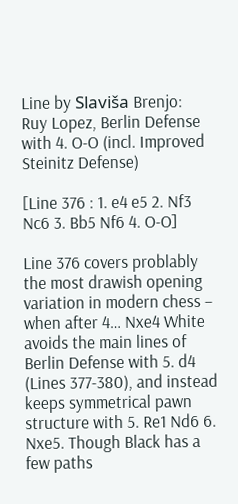Line by Slaviša Brenjo:
Ruy Lopez, Berlin Defense with 4. O-O (incl. Improved Steinitz Defense)

[Line 376 : 1. e4 e5 2. Nf3 Nc6 3. Bb5 Nf6 4. O-O]

Line 376 covers problably the most drawish opening variation in modern chess – when after 4… Nxe4 White avoids the main lines of Berlin Defense with 5. d4 (Lines 377-380), and instead keeps symmetrical pawn structure with 5. Re1 Nd6 6. Nxe5. Though Black has a few paths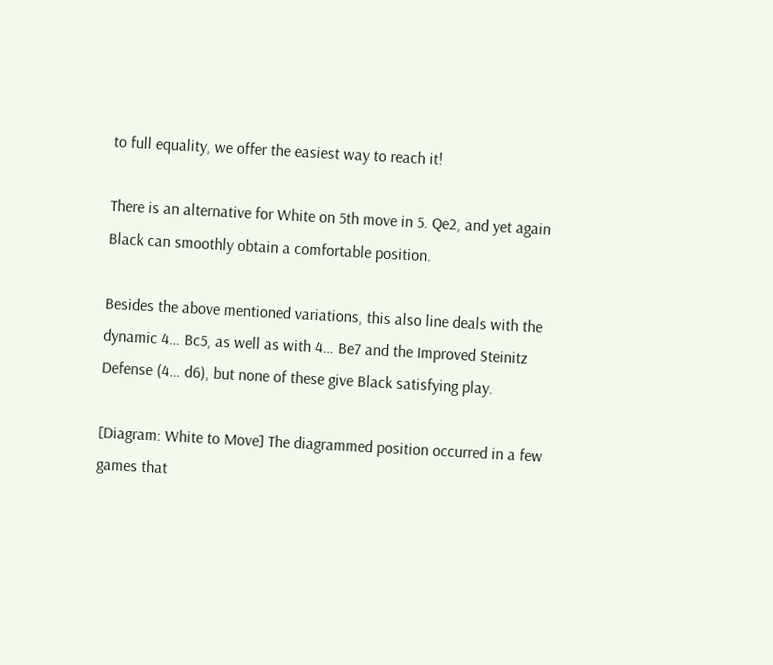to full equality, we offer the easiest way to reach it!

There is an alternative for White on 5th move in 5. Qe2, and yet again Black can smoothly obtain a comfortable position.

Besides the above mentioned variations, this also line deals with the dynamic 4… Bc5, as well as with 4… Be7 and the Improved Steinitz Defense (4… d6), but none of these give Black satisfying play.

[Diagram: White to Move] The diagrammed position occurred in a few games that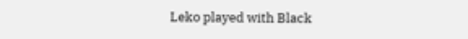Leko played with Black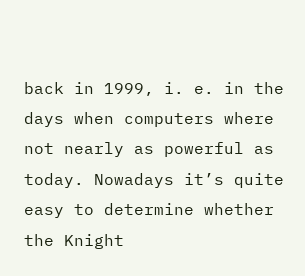back in 1999, i. e. in the days when computers where not nearly as powerful as today. Nowadays it’s quite easy to determine whether the Knight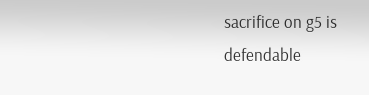sacrifice on g5 is defendable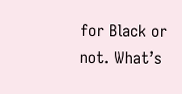for Black or not. What’s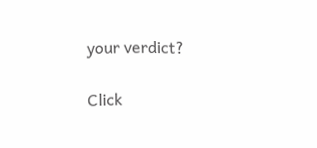your verdict?

Click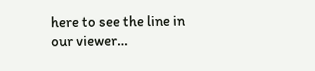here to see the line in our viewer…